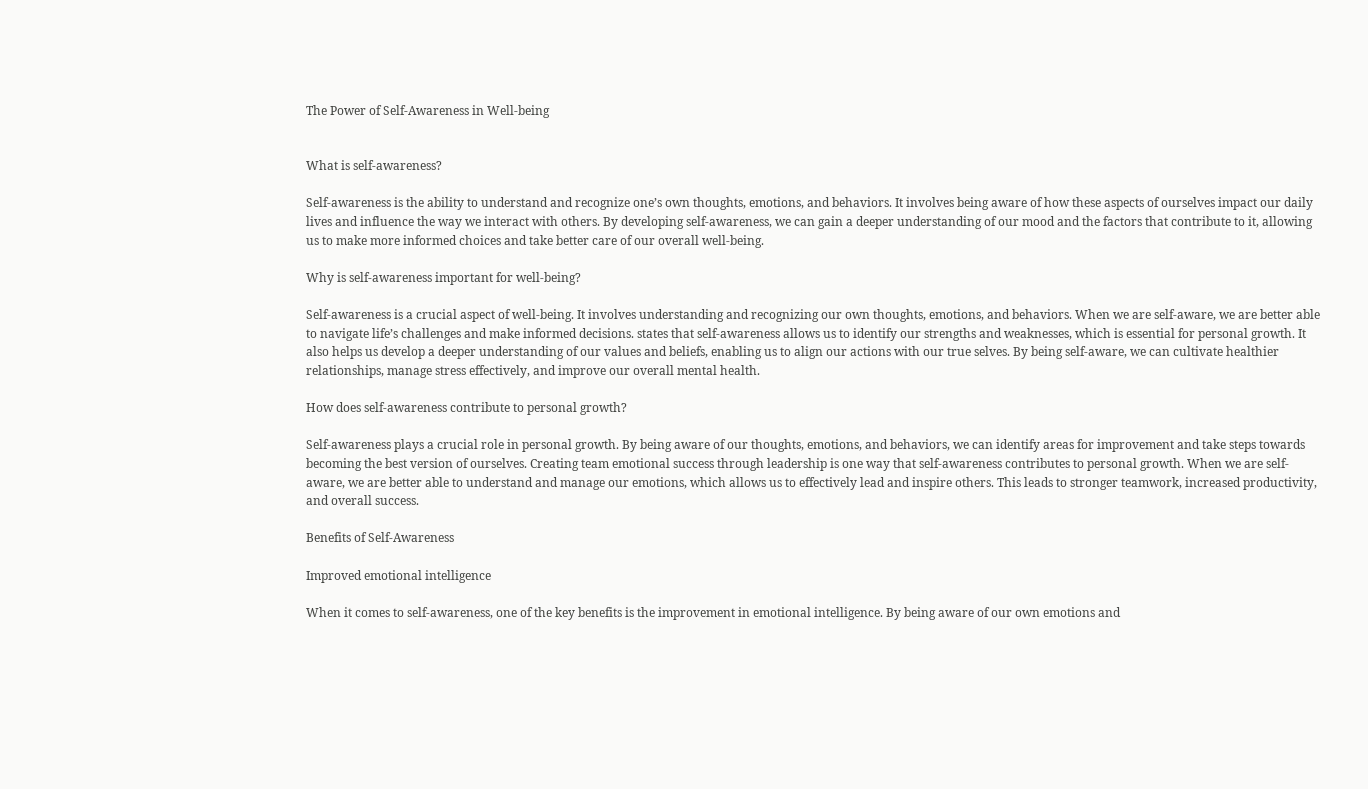The Power of Self-Awareness in Well-being


What is self-awareness?

Self-awareness is the ability to understand and recognize one’s own thoughts, emotions, and behaviors. It involves being aware of how these aspects of ourselves impact our daily lives and influence the way we interact with others. By developing self-awareness, we can gain a deeper understanding of our mood and the factors that contribute to it, allowing us to make more informed choices and take better care of our overall well-being.

Why is self-awareness important for well-being?

Self-awareness is a crucial aspect of well-being. It involves understanding and recognizing our own thoughts, emotions, and behaviors. When we are self-aware, we are better able to navigate life’s challenges and make informed decisions. states that self-awareness allows us to identify our strengths and weaknesses, which is essential for personal growth. It also helps us develop a deeper understanding of our values and beliefs, enabling us to align our actions with our true selves. By being self-aware, we can cultivate healthier relationships, manage stress effectively, and improve our overall mental health.

How does self-awareness contribute to personal growth?

Self-awareness plays a crucial role in personal growth. By being aware of our thoughts, emotions, and behaviors, we can identify areas for improvement and take steps towards becoming the best version of ourselves. Creating team emotional success through leadership is one way that self-awareness contributes to personal growth. When we are self-aware, we are better able to understand and manage our emotions, which allows us to effectively lead and inspire others. This leads to stronger teamwork, increased productivity, and overall success.

Benefits of Self-Awareness

Improved emotional intelligence

When it comes to self-awareness, one of the key benefits is the improvement in emotional intelligence. By being aware of our own emotions and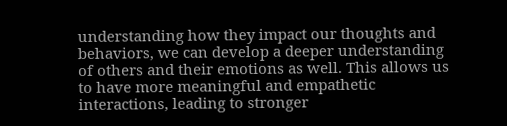understanding how they impact our thoughts and behaviors, we can develop a deeper understanding of others and their emotions as well. This allows us to have more meaningful and empathetic interactions, leading to stronger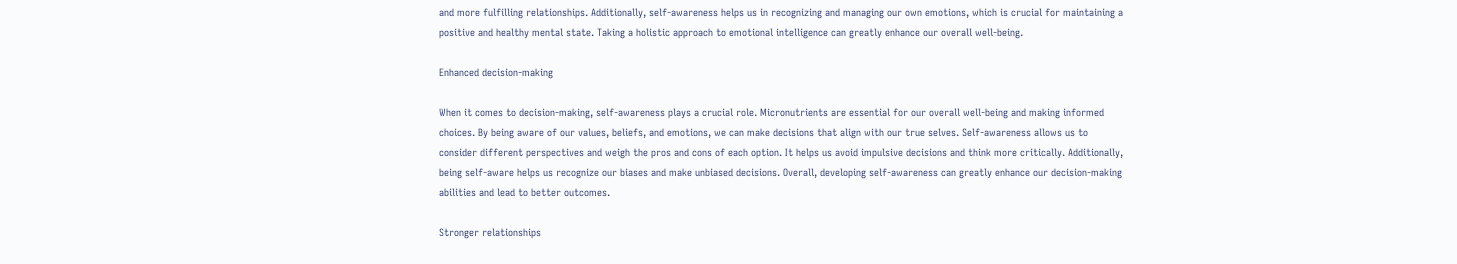and more fulfilling relationships. Additionally, self-awareness helps us in recognizing and managing our own emotions, which is crucial for maintaining a positive and healthy mental state. Taking a holistic approach to emotional intelligence can greatly enhance our overall well-being.

Enhanced decision-making

When it comes to decision-making, self-awareness plays a crucial role. Micronutrients are essential for our overall well-being and making informed choices. By being aware of our values, beliefs, and emotions, we can make decisions that align with our true selves. Self-awareness allows us to consider different perspectives and weigh the pros and cons of each option. It helps us avoid impulsive decisions and think more critically. Additionally, being self-aware helps us recognize our biases and make unbiased decisions. Overall, developing self-awareness can greatly enhance our decision-making abilities and lead to better outcomes.

Stronger relationships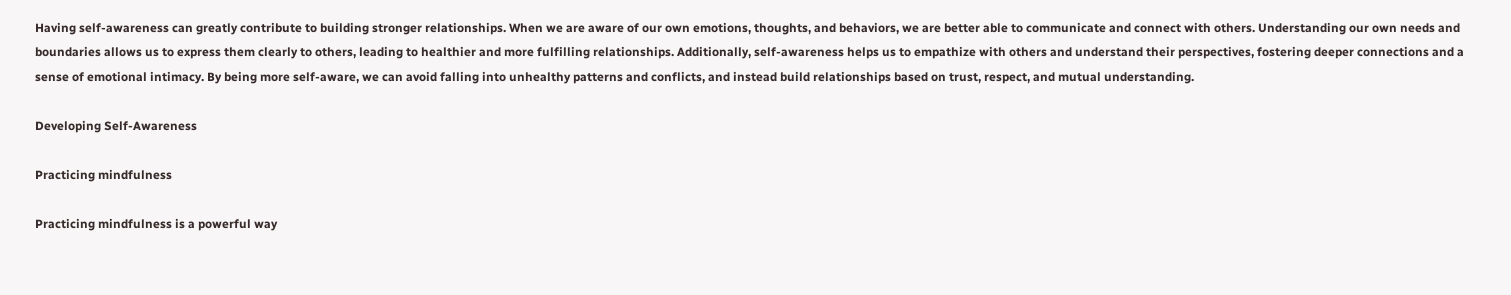Having self-awareness can greatly contribute to building stronger relationships. When we are aware of our own emotions, thoughts, and behaviors, we are better able to communicate and connect with others. Understanding our own needs and boundaries allows us to express them clearly to others, leading to healthier and more fulfilling relationships. Additionally, self-awareness helps us to empathize with others and understand their perspectives, fostering deeper connections and a sense of emotional intimacy. By being more self-aware, we can avoid falling into unhealthy patterns and conflicts, and instead build relationships based on trust, respect, and mutual understanding.

Developing Self-Awareness

Practicing mindfulness

Practicing mindfulness is a powerful way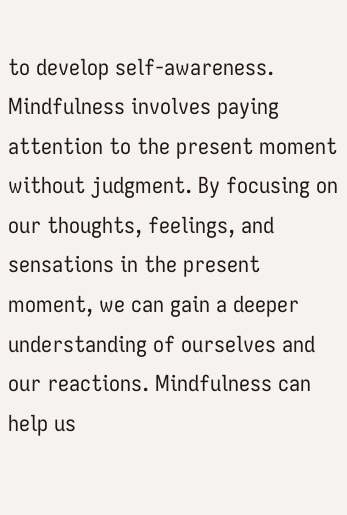to develop self-awareness. Mindfulness involves paying attention to the present moment without judgment. By focusing on our thoughts, feelings, and sensations in the present moment, we can gain a deeper understanding of ourselves and our reactions. Mindfulness can help us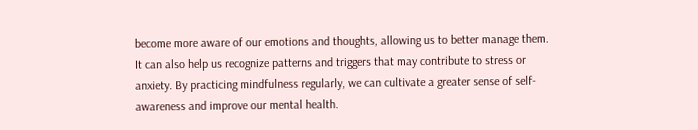become more aware of our emotions and thoughts, allowing us to better manage them. It can also help us recognize patterns and triggers that may contribute to stress or anxiety. By practicing mindfulness regularly, we can cultivate a greater sense of self-awareness and improve our mental health.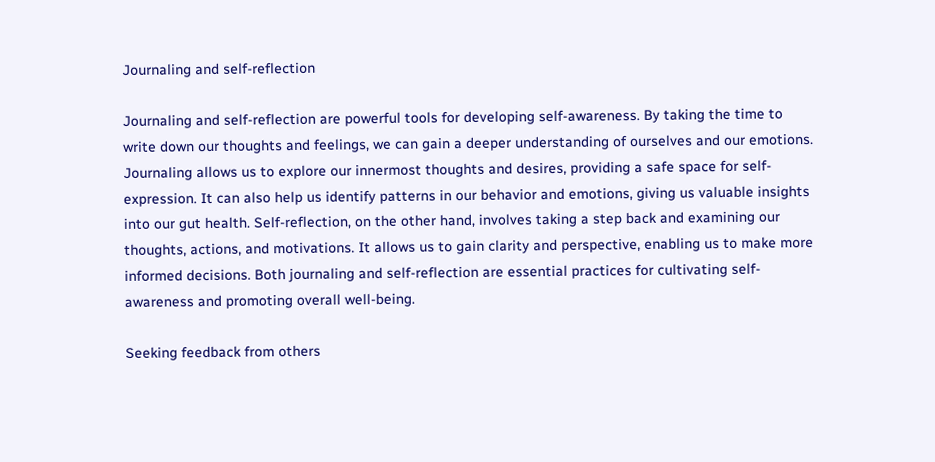Journaling and self-reflection

Journaling and self-reflection are powerful tools for developing self-awareness. By taking the time to write down our thoughts and feelings, we can gain a deeper understanding of ourselves and our emotions. Journaling allows us to explore our innermost thoughts and desires, providing a safe space for self-expression. It can also help us identify patterns in our behavior and emotions, giving us valuable insights into our gut health. Self-reflection, on the other hand, involves taking a step back and examining our thoughts, actions, and motivations. It allows us to gain clarity and perspective, enabling us to make more informed decisions. Both journaling and self-reflection are essential practices for cultivating self-awareness and promoting overall well-being.

Seeking feedback from others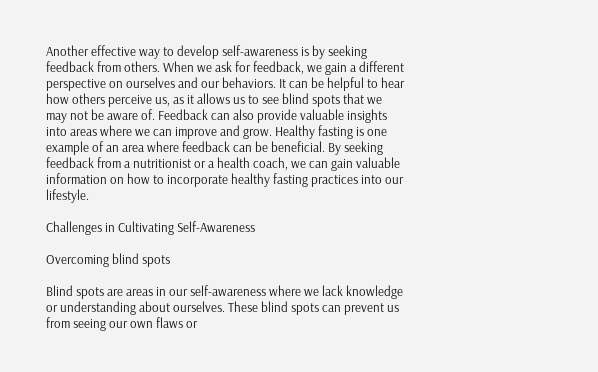Another effective way to develop self-awareness is by seeking feedback from others. When we ask for feedback, we gain a different perspective on ourselves and our behaviors. It can be helpful to hear how others perceive us, as it allows us to see blind spots that we may not be aware of. Feedback can also provide valuable insights into areas where we can improve and grow. Healthy fasting is one example of an area where feedback can be beneficial. By seeking feedback from a nutritionist or a health coach, we can gain valuable information on how to incorporate healthy fasting practices into our lifestyle.

Challenges in Cultivating Self-Awareness

Overcoming blind spots

Blind spots are areas in our self-awareness where we lack knowledge or understanding about ourselves. These blind spots can prevent us from seeing our own flaws or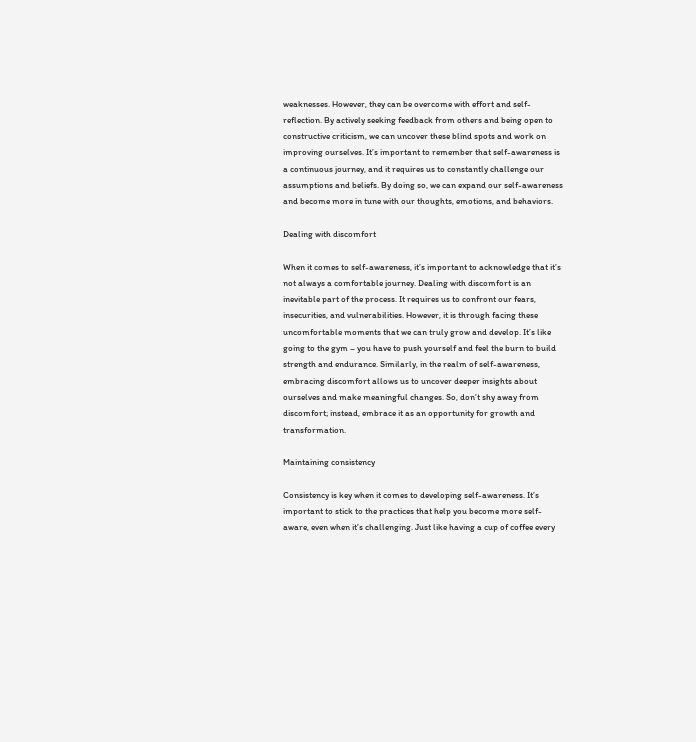weaknesses. However, they can be overcome with effort and self-reflection. By actively seeking feedback from others and being open to constructive criticism, we can uncover these blind spots and work on improving ourselves. It’s important to remember that self-awareness is a continuous journey, and it requires us to constantly challenge our assumptions and beliefs. By doing so, we can expand our self-awareness and become more in tune with our thoughts, emotions, and behaviors.

Dealing with discomfort

When it comes to self-awareness, it’s important to acknowledge that it’s not always a comfortable journey. Dealing with discomfort is an inevitable part of the process. It requires us to confront our fears, insecurities, and vulnerabilities. However, it is through facing these uncomfortable moments that we can truly grow and develop. It’s like going to the gym – you have to push yourself and feel the burn to build strength and endurance. Similarly, in the realm of self-awareness, embracing discomfort allows us to uncover deeper insights about ourselves and make meaningful changes. So, don’t shy away from discomfort; instead, embrace it as an opportunity for growth and transformation.

Maintaining consistency

Consistency is key when it comes to developing self-awareness. It’s important to stick to the practices that help you become more self-aware, even when it’s challenging. Just like having a cup of coffee every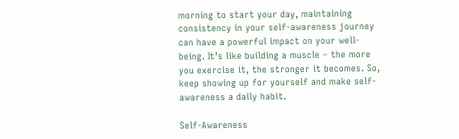morning to start your day, maintaining consistency in your self-awareness journey can have a powerful impact on your well-being. It’s like building a muscle – the more you exercise it, the stronger it becomes. So, keep showing up for yourself and make self-awareness a daily habit.

Self-Awareness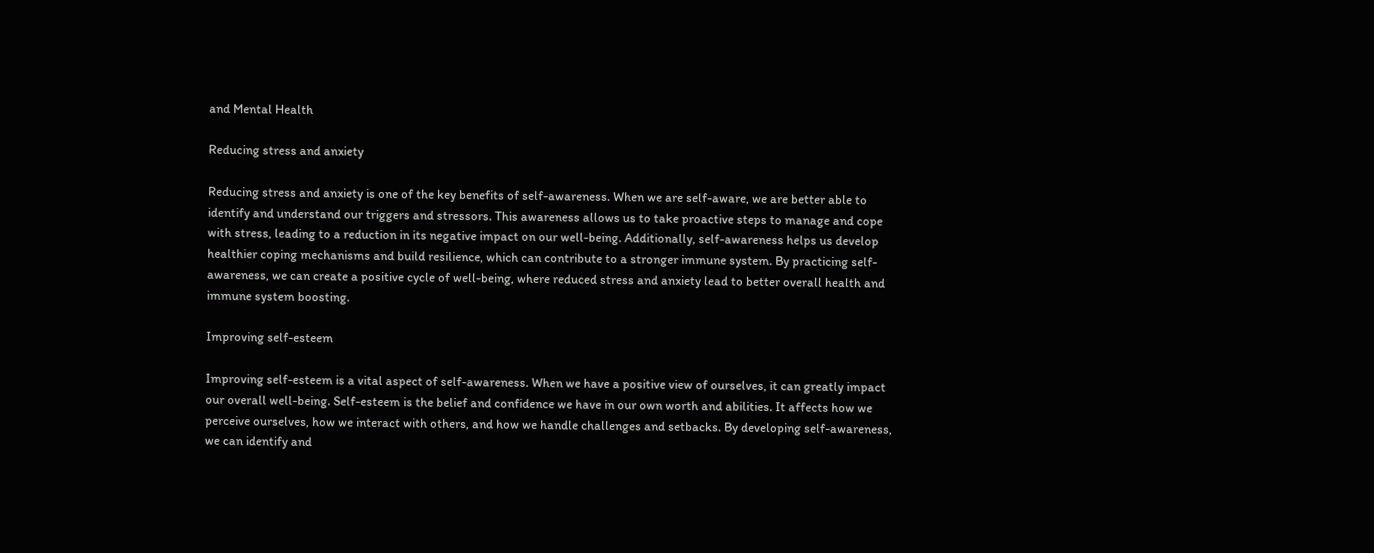and Mental Health

Reducing stress and anxiety

Reducing stress and anxiety is one of the key benefits of self-awareness. When we are self-aware, we are better able to identify and understand our triggers and stressors. This awareness allows us to take proactive steps to manage and cope with stress, leading to a reduction in its negative impact on our well-being. Additionally, self-awareness helps us develop healthier coping mechanisms and build resilience, which can contribute to a stronger immune system. By practicing self-awareness, we can create a positive cycle of well-being, where reduced stress and anxiety lead to better overall health and immune system boosting.

Improving self-esteem

Improving self-esteem is a vital aspect of self-awareness. When we have a positive view of ourselves, it can greatly impact our overall well-being. Self-esteem is the belief and confidence we have in our own worth and abilities. It affects how we perceive ourselves, how we interact with others, and how we handle challenges and setbacks. By developing self-awareness, we can identify and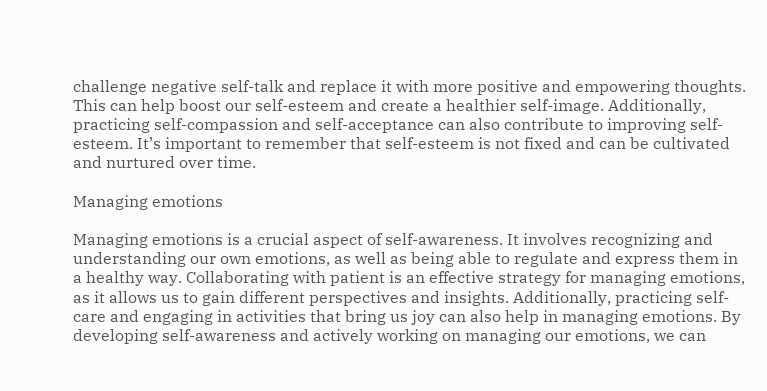challenge negative self-talk and replace it with more positive and empowering thoughts. This can help boost our self-esteem and create a healthier self-image. Additionally, practicing self-compassion and self-acceptance can also contribute to improving self-esteem. It’s important to remember that self-esteem is not fixed and can be cultivated and nurtured over time.

Managing emotions

Managing emotions is a crucial aspect of self-awareness. It involves recognizing and understanding our own emotions, as well as being able to regulate and express them in a healthy way. Collaborating with patient is an effective strategy for managing emotions, as it allows us to gain different perspectives and insights. Additionally, practicing self-care and engaging in activities that bring us joy can also help in managing emotions. By developing self-awareness and actively working on managing our emotions, we can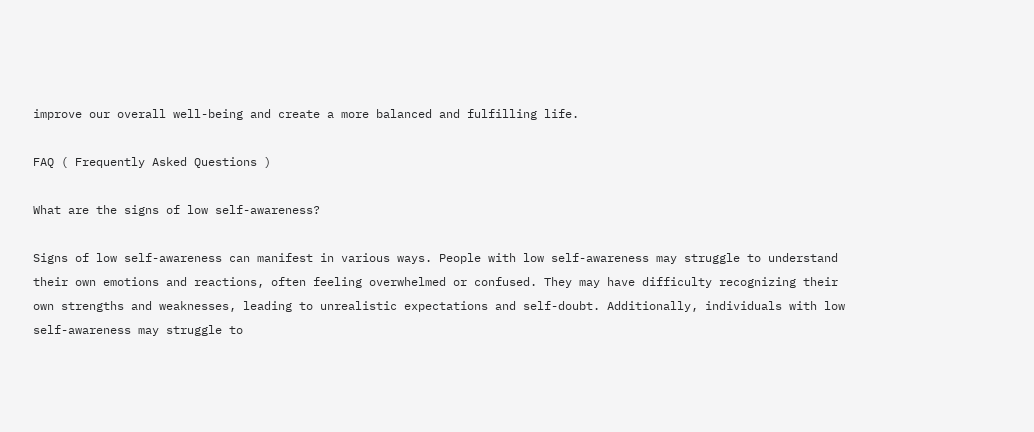improve our overall well-being and create a more balanced and fulfilling life.

FAQ ( Frequently Asked Questions )

What are the signs of low self-awareness?

Signs of low self-awareness can manifest in various ways. People with low self-awareness may struggle to understand their own emotions and reactions, often feeling overwhelmed or confused. They may have difficulty recognizing their own strengths and weaknesses, leading to unrealistic expectations and self-doubt. Additionally, individuals with low self-awareness may struggle to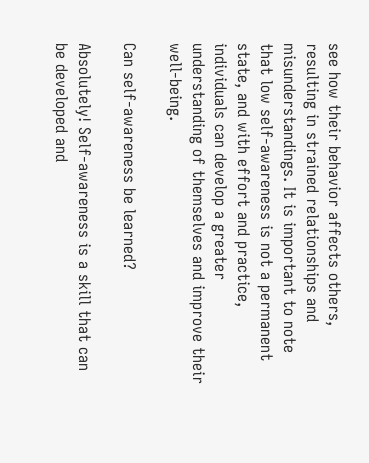see how their behavior affects others, resulting in strained relationships and misunderstandings. It is important to note that low self-awareness is not a permanent state, and with effort and practice, individuals can develop a greater understanding of themselves and improve their well-being.

Can self-awareness be learned?

Absolutely! Self-awareness is a skill that can be developed and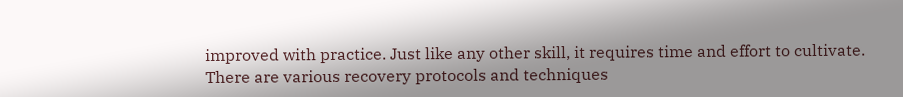improved with practice. Just like any other skill, it requires time and effort to cultivate. There are various recovery protocols and techniques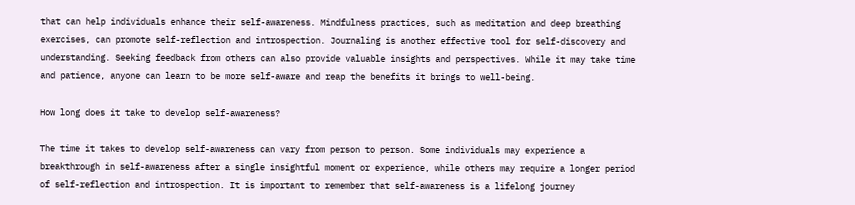that can help individuals enhance their self-awareness. Mindfulness practices, such as meditation and deep breathing exercises, can promote self-reflection and introspection. Journaling is another effective tool for self-discovery and understanding. Seeking feedback from others can also provide valuable insights and perspectives. While it may take time and patience, anyone can learn to be more self-aware and reap the benefits it brings to well-being.

How long does it take to develop self-awareness?

The time it takes to develop self-awareness can vary from person to person. Some individuals may experience a breakthrough in self-awareness after a single insightful moment or experience, while others may require a longer period of self-reflection and introspection. It is important to remember that self-awareness is a lifelong journey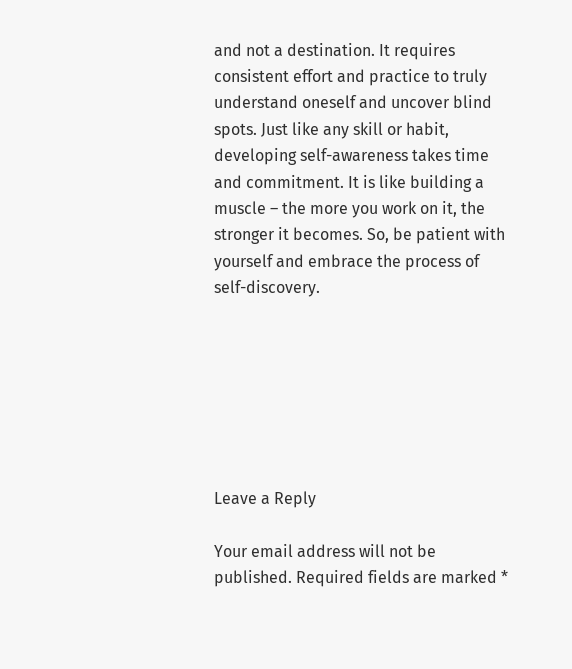and not a destination. It requires consistent effort and practice to truly understand oneself and uncover blind spots. Just like any skill or habit, developing self-awareness takes time and commitment. It is like building a muscle – the more you work on it, the stronger it becomes. So, be patient with yourself and embrace the process of self-discovery.







Leave a Reply

Your email address will not be published. Required fields are marked *